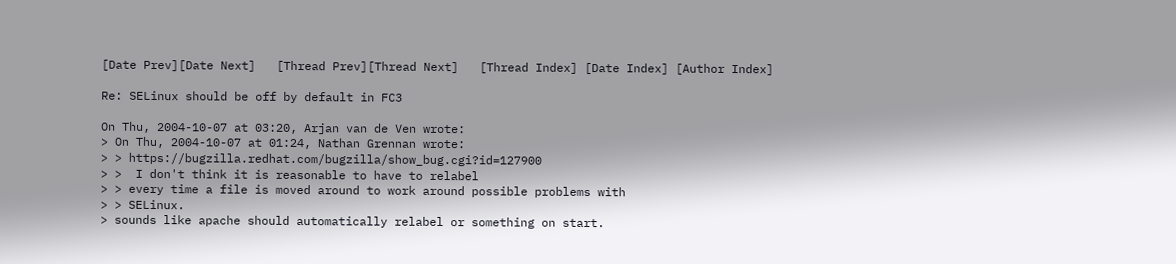[Date Prev][Date Next]   [Thread Prev][Thread Next]   [Thread Index] [Date Index] [Author Index]

Re: SELinux should be off by default in FC3

On Thu, 2004-10-07 at 03:20, Arjan van de Ven wrote:
> On Thu, 2004-10-07 at 01:24, Nathan Grennan wrote:
> > https://bugzilla.redhat.com/bugzilla/show_bug.cgi?id=127900
> >  I don't think it is reasonable to have to relabel
> > every time a file is moved around to work around possible problems with
> > SELinux.
> sounds like apache should automatically relabel or something on start.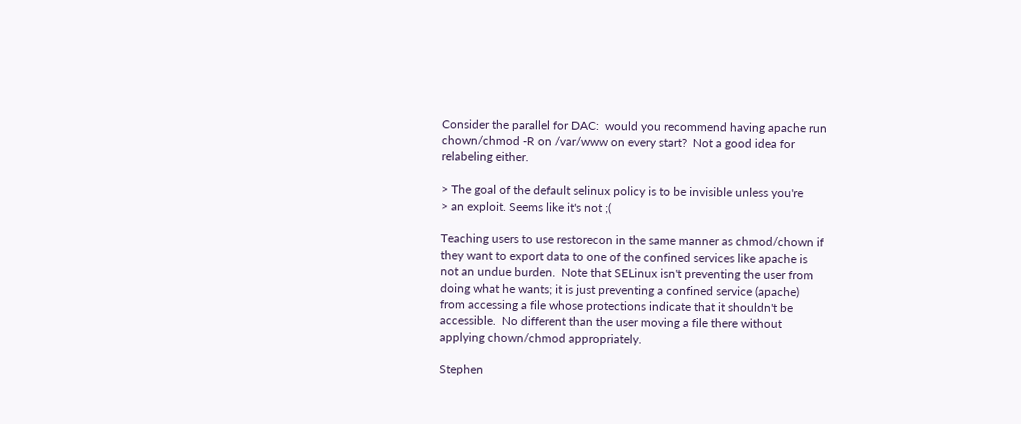Consider the parallel for DAC:  would you recommend having apache run
chown/chmod -R on /var/www on every start?  Not a good idea for
relabeling either.

> The goal of the default selinux policy is to be invisible unless you're
> an exploit. Seems like it's not ;(

Teaching users to use restorecon in the same manner as chmod/chown if
they want to export data to one of the confined services like apache is
not an undue burden.  Note that SELinux isn't preventing the user from
doing what he wants; it is just preventing a confined service (apache)
from accessing a file whose protections indicate that it shouldn't be
accessible.  No different than the user moving a file there without
applying chown/chmod appropriately.

Stephen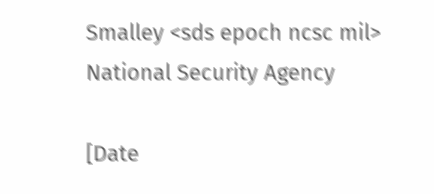Smalley <sds epoch ncsc mil>
National Security Agency

[Date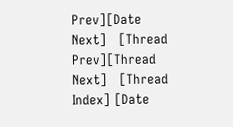Prev][Date Next]   [Thread Prev][Thread Next]   [Thread Index] [Date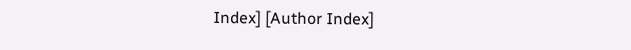Index] [Author Index]